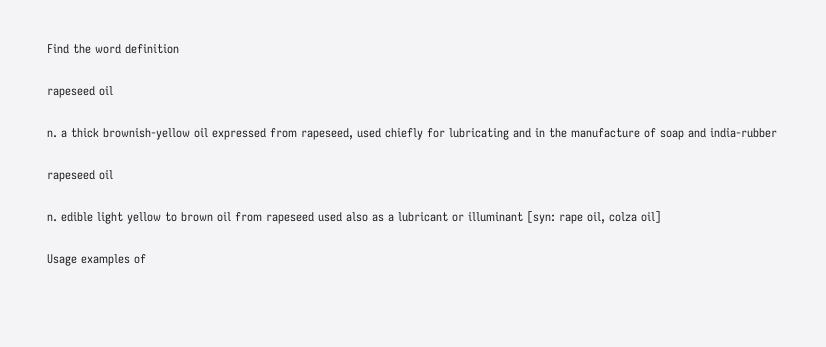Find the word definition

rapeseed oil

n. a thick brownish-yellow oil expressed from rapeseed, used chiefly for lubricating and in the manufacture of soap and india-rubber

rapeseed oil

n. edible light yellow to brown oil from rapeseed used also as a lubricant or illuminant [syn: rape oil, colza oil]

Usage examples of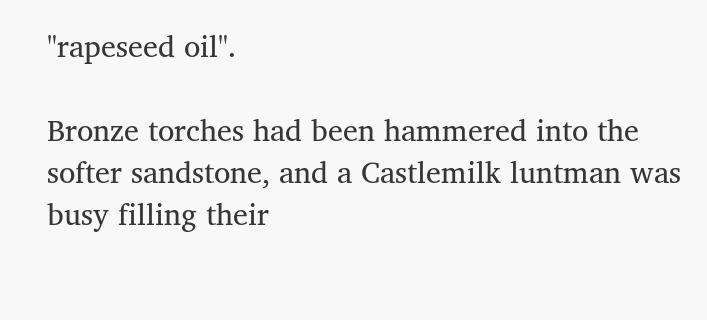"rapeseed oil".

Bronze torches had been hammered into the softer sandstone, and a Castlemilk luntman was busy filling their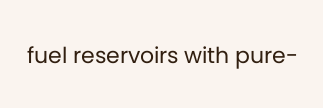fuel reservoirs with pure-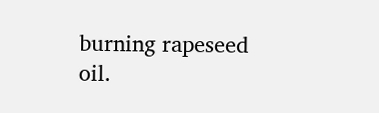burning rapeseed oil.